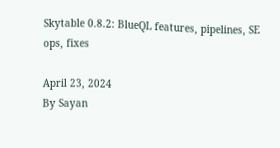Skytable 0.8.2: BlueQL features, pipelines, SE ops, fixes

April 23, 2024
By Sayan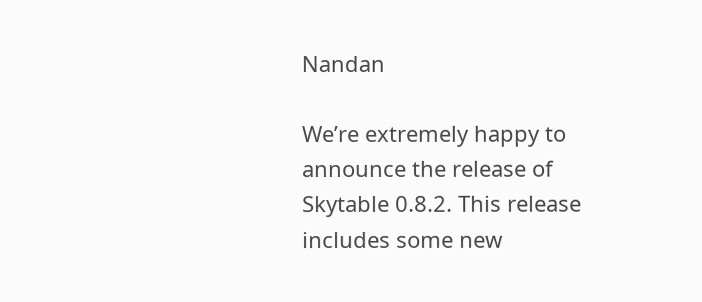Nandan

We’re extremely happy to announce the release of Skytable 0.8.2. This release includes some new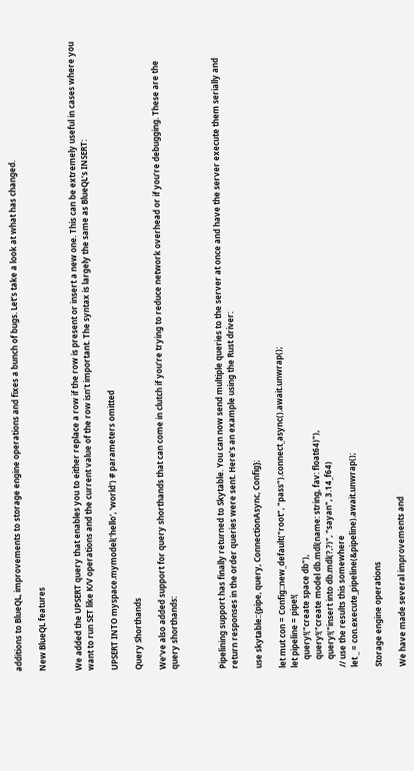additions to BlueQL, improvements to storage engine operations and fixes a bunch of bugs. Let’s take a look at what has changed.

New BlueQL features


We added the UPSERT query that enables you to either replace a row if the row is present or insert a new one. This can be extremely useful in cases where you want to run SET like K/V operations and the current value of the row isn’t important. The syntax is largely the same as BlueQL’s INSERT:

UPSERT INTO myspace.mymodel('hello', 'world') # parameters omitted

Query Shorthands

We’ve also added support for query shorthands that can come in clutch if you’re trying to reduce network overhead or if you’re debugging. These are the query shorthands:



Pipelining support has finally returned to Skytable. You can now send multiple queries to the server at once and have the server execute them serially and return responses in the order queries were sent. Here’s an example using the Rust driver:

use skytable::{pipe, query, ConnectionAsync, Config};

let mut con = Config::new_default("root", "pass").connect_async().await.unwrap();
let pipeline = pipe!(
    query!("create space db"),
    query!("create model db.mdl(name: string, fav: float64)"),
    query!("insert into db.mdl(?,?)", "sayan", 3.14_f64)
// use the results this somewhere
let _ = con.execute_pipeline(&pipeline).await.unwrap();

Storage engine operations

We have made several improvements and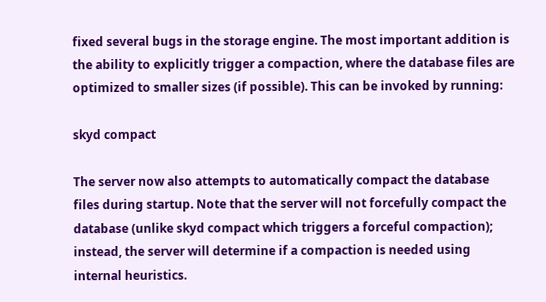fixed several bugs in the storage engine. The most important addition is the ability to explicitly trigger a compaction, where the database files are optimized to smaller sizes (if possible). This can be invoked by running:

skyd compact

The server now also attempts to automatically compact the database files during startup. Note that the server will not forcefully compact the database (unlike skyd compact which triggers a forceful compaction); instead, the server will determine if a compaction is needed using internal heuristics.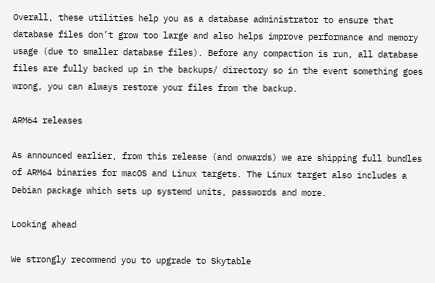Overall, these utilities help you as a database administrator to ensure that database files don’t grow too large and also helps improve performance and memory usage (due to smaller database files). Before any compaction is run, all database files are fully backed up in the backups/ directory so in the event something goes wrong, you can always restore your files from the backup.

ARM64 releases

As announced earlier, from this release (and onwards) we are shipping full bundles of ARM64 binaries for macOS and Linux targets. The Linux target also includes a Debian package which sets up systemd units, passwords and more.

Looking ahead

We strongly recommend you to upgrade to Skytable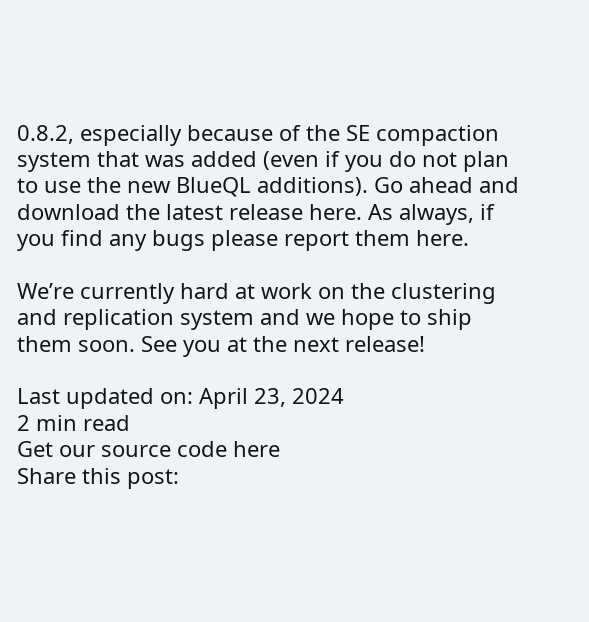0.8.2, especially because of the SE compaction system that was added (even if you do not plan to use the new BlueQL additions). Go ahead and download the latest release here. As always, if you find any bugs please report them here.

We’re currently hard at work on the clustering and replication system and we hope to ship them soon. See you at the next release!

Last updated on: April 23, 2024
2 min read
Get our source code here
Share this post: